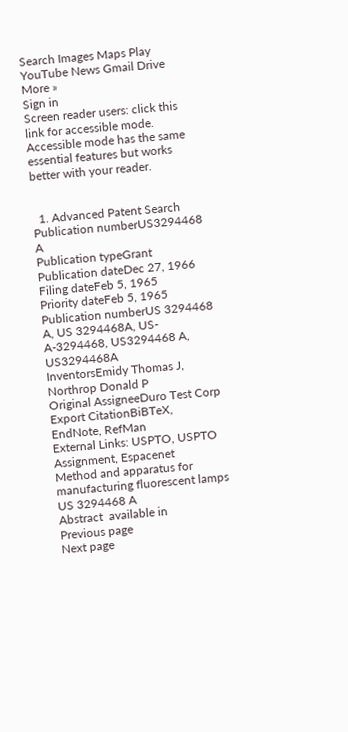Search Images Maps Play YouTube News Gmail Drive More »
Sign in
Screen reader users: click this link for accessible mode. Accessible mode has the same essential features but works better with your reader.


  1. Advanced Patent Search
Publication numberUS3294468 A
Publication typeGrant
Publication dateDec 27, 1966
Filing dateFeb 5, 1965
Priority dateFeb 5, 1965
Publication numberUS 3294468 A, US 3294468A, US-A-3294468, US3294468 A, US3294468A
InventorsEmidy Thomas J, Northrop Donald P
Original AssigneeDuro Test Corp
Export CitationBiBTeX, EndNote, RefMan
External Links: USPTO, USPTO Assignment, Espacenet
Method and apparatus for manufacturing fluorescent lamps
US 3294468 A
Abstract  available in
Previous page
Next page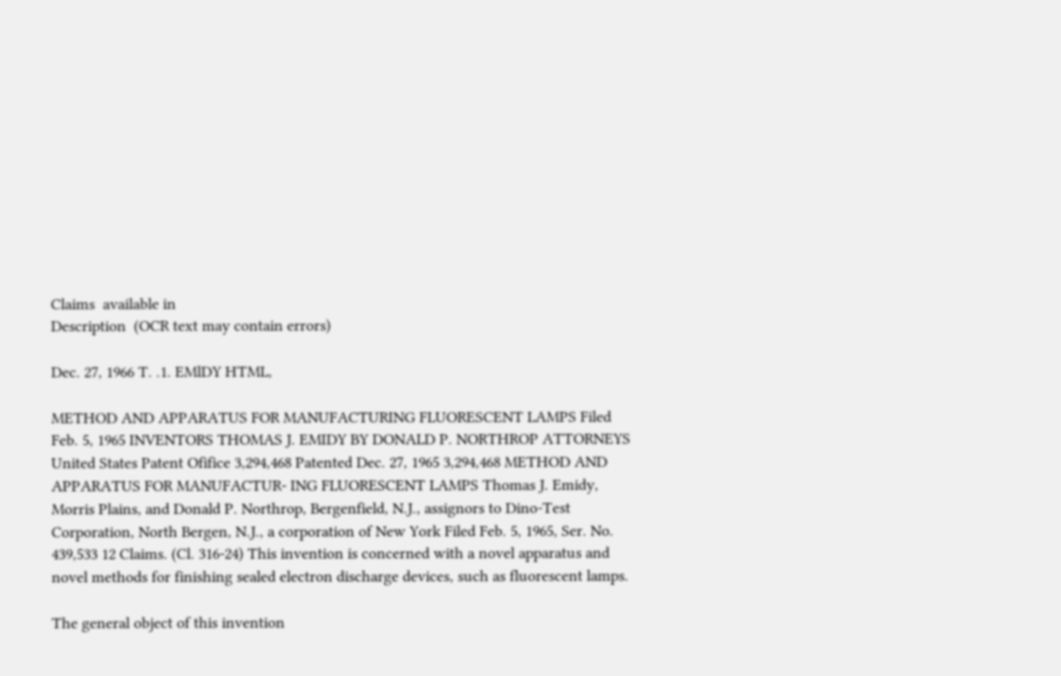Claims  available in
Description  (OCR text may contain errors)

Dec. 27, 1966 T. .1. EMlDY HTML,

METHOD AND APPARATUS FOR MANUFACTURING FLUORESCENT LAMPS Filed Feb. 5, 1965 INVENTORS THOMAS J. EMIDY BY DONALD P. NORTHROP ATTORNEYS United States Patent Ofifice 3,294,468 Patented Dec. 27, 1965 3,294,468 METHOD AND APPARATUS FOR MANUFACTUR- ING FLUORESCENT LAMPS Thomas J. Emidy, Morris Plains, and Donald P. Northrop, Bergenfield, N.J., assignors to Dino-Test Corporation, North Bergen, N.J., a corporation of New York Filed Feb. 5, 1965, Ser. No. 439,533 12 Claims. (Cl. 316-24) This invention is concerned with a novel apparatus and novel methods for finishing sealed electron discharge devices, such as fluorescent lamps.

The general object of this invention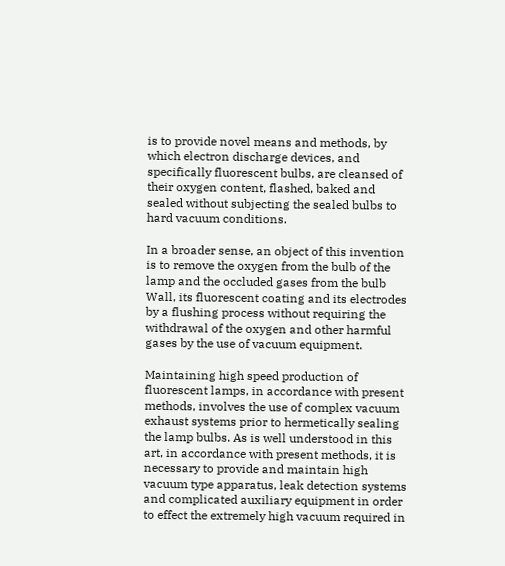is to provide novel means and methods, by which electron discharge devices, and specifically fluorescent bulbs, are cleansed of their oxygen content, flashed, baked and sealed without subjecting the sealed bulbs to hard vacuum conditions.

In a broader sense, an object of this invention is to remove the oxygen from the bulb of the lamp and the occluded gases from the bulb Wall, its fluorescent coating and its electrodes by a flushing process without requiring the withdrawal of the oxygen and other harmful gases by the use of vacuum equipment.

Maintaining high speed production of fluorescent lamps, in accordance with present methods, involves the use of complex vacuum exhaust systems prior to hermetically sealing the lamp bulbs. As is well understood in this art, in accordance with present methods, it is necessary to provide and maintain high vacuum type apparatus, leak detection systems and complicated auxiliary equipment in order to effect the extremely high vacuum required in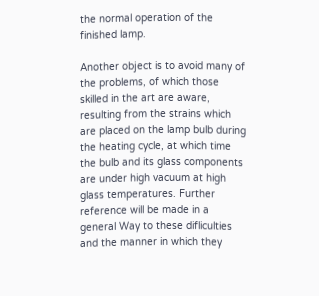the normal operation of the finished lamp.

Another object is to avoid many of the problems, of which those skilled in the art are aware, resulting from the strains which are placed on the lamp bulb during the heating cycle, at which time the bulb and its glass components are under high vacuum at high glass temperatures. Further reference will be made in a general Way to these difliculties and the manner in which they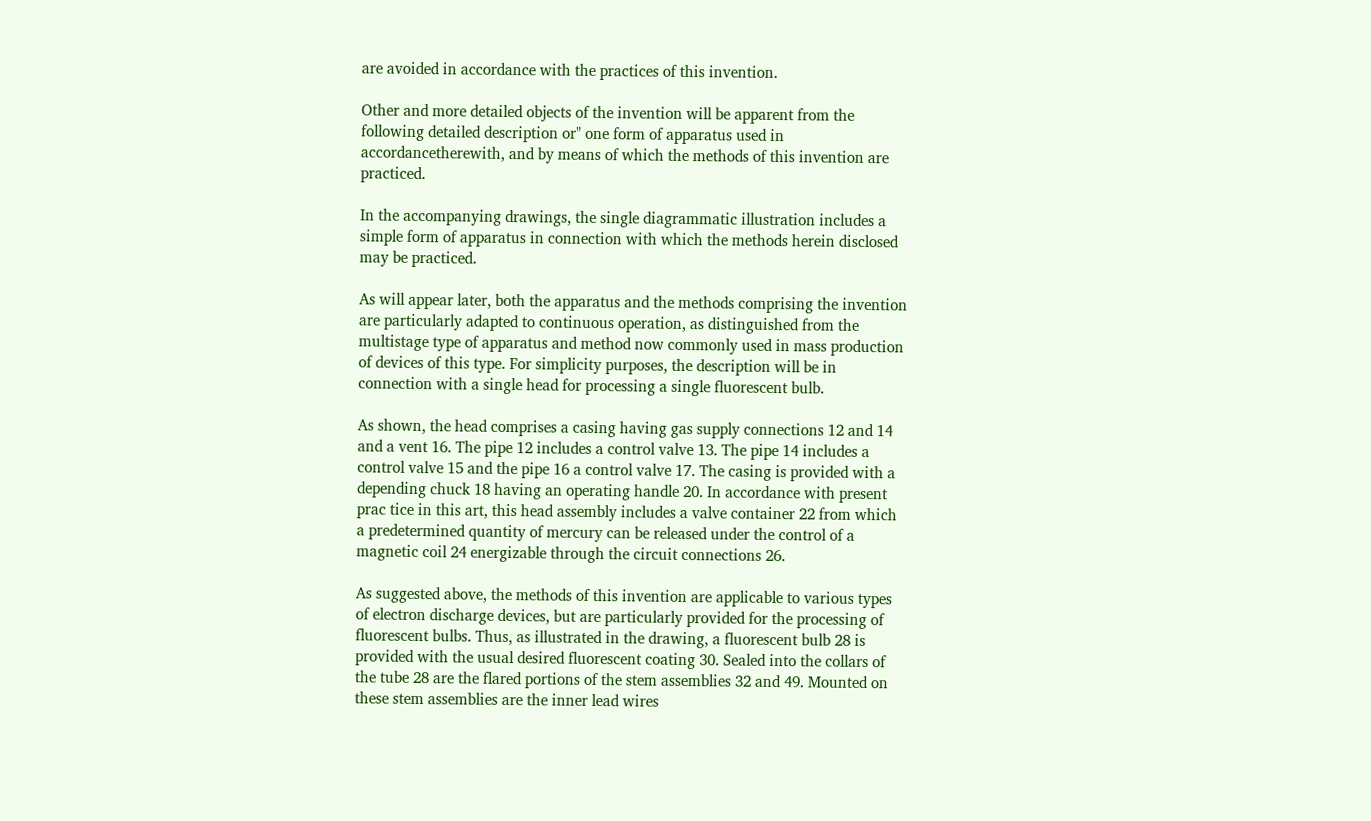are avoided in accordance with the practices of this invention.

Other and more detailed objects of the invention will be apparent from the following detailed description or" one form of apparatus used in accordancetherewith, and by means of which the methods of this invention are practiced.

In the accompanying drawings, the single diagrammatic illustration includes a simple form of apparatus in connection with which the methods herein disclosed may be practiced.

As will appear later, both the apparatus and the methods comprising the invention are particularly adapted to continuous operation, as distinguished from the multistage type of apparatus and method now commonly used in mass production of devices of this type. For simplicity purposes, the description will be in connection with a single head for processing a single fluorescent bulb.

As shown, the head comprises a casing having gas supply connections 12 and 14 and a vent 16. The pipe 12 includes a control valve 13. The pipe 14 includes a control valve 15 and the pipe 16 a control valve 17. The casing is provided with a depending chuck 18 having an operating handle 20. In accordance with present prac tice in this art, this head assembly includes a valve container 22 from which a predetermined quantity of mercury can be released under the control of a magnetic coil 24 energizable through the circuit connections 26.

As suggested above, the methods of this invention are applicable to various types of electron discharge devices, but are particularly provided for the processing of fluorescent bulbs. Thus, as illustrated in the drawing, a fluorescent bulb 28 is provided with the usual desired fluorescent coating 30. Sealed into the collars of the tube 28 are the flared portions of the stem assemblies 32 and 49. Mounted on these stem assemblies are the inner lead wires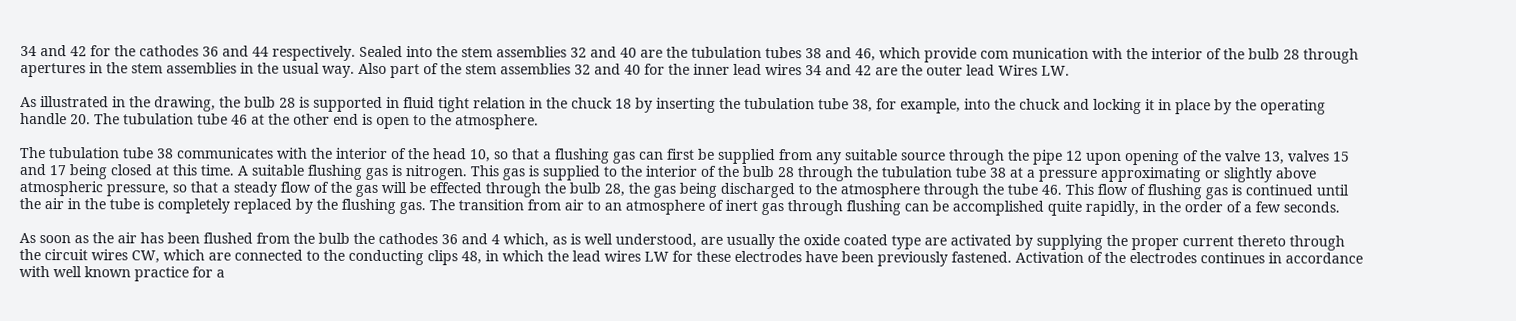34 and 42 for the cathodes 36 and 44 respectively. Sealed into the stem assemblies 32 and 40 are the tubulation tubes 38 and 46, which provide com munication with the interior of the bulb 28 through apertures in the stem assemblies in the usual way. Also part of the stem assemblies 32 and 40 for the inner lead wires 34 and 42 are the outer lead Wires LW.

As illustrated in the drawing, the bulb 28 is supported in fluid tight relation in the chuck 18 by inserting the tubulation tube 38, for example, into the chuck and locking it in place by the operating handle 20. The tubulation tube 46 at the other end is open to the atmosphere.

The tubulation tube 38 communicates with the interior of the head 10, so that a flushing gas can first be supplied from any suitable source through the pipe 12 upon opening of the valve 13, valves 15 and 17 being closed at this time. A suitable flushing gas is nitrogen. This gas is supplied to the interior of the bulb 28 through the tubulation tube 38 at a pressure approximating or slightly above atmospheric pressure, so that a steady flow of the gas will be effected through the bulb 28, the gas being discharged to the atmosphere through the tube 46. This flow of flushing gas is continued until the air in the tube is completely replaced by the flushing gas. The transition from air to an atmosphere of inert gas through flushing can be accomplished quite rapidly, in the order of a few seconds.

As soon as the air has been flushed from the bulb the cathodes 36 and 4 which, as is well understood, are usually the oxide coated type are activated by supplying the proper current thereto through the circuit wires CW, which are connected to the conducting clips 48, in which the lead wires LW for these electrodes have been previously fastened. Activation of the electrodes continues in accordance with well known practice for a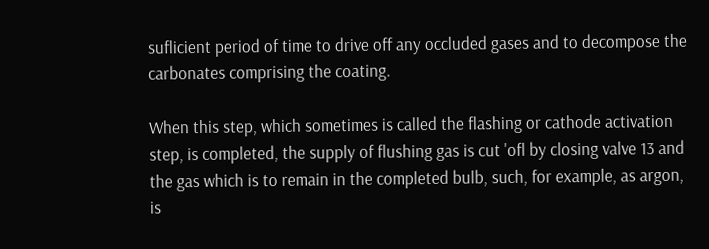suflicient period of time to drive off any occluded gases and to decompose the carbonates comprising the coating.

When this step, which sometimes is called the flashing or cathode activation step, is completed, the supply of flushing gas is cut 'ofl by closing valve 13 and the gas which is to remain in the completed bulb, such, for example, as argon, is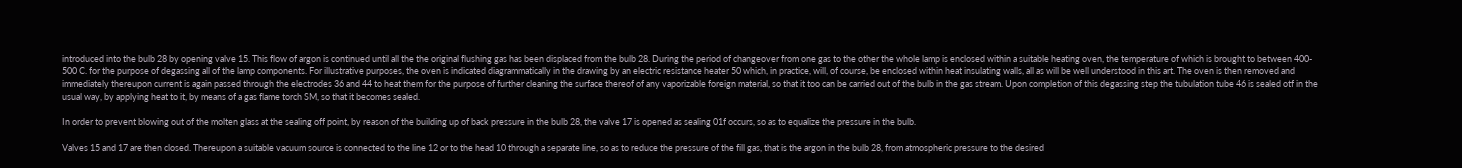introduced into the bulb 28 by opening valve 15. This flow of argon is continued until all the the original flushing gas has been displaced from the bulb 28. During the period of changeover from one gas to the other the whole lamp is enclosed within a suitable heating oven, the temperature of which is brought to between 400- 500 C. for the purpose of degassing all of the lamp components. For illustrative purposes, the oven is indicated diagrammatically in the drawing by an electric resistance heater 50 which, in practice, will, of course, be enclosed within heat insulating walls, all as will be well understood in this art. The oven is then removed and immediately thereupon current is again passed through the electrodes 36 and 44 to heat them for the purpose of further cleaning the surface thereof of any vaporizable foreign material, so that it too can be carried out of the bulb in the gas stream. Upon completion of this degassing step the tubulation tube 46 is sealed otf in the usual way, by applying heat to it, by means of a gas flame torch SM, so that it becomes sealed.

In order to prevent blowing out of the molten glass at the sealing off point, by reason of the building up of back pressure in the bulb 28, the valve 17 is opened as sealing 01f occurs, so as to equalize the pressure in the bulb.

Valves 15 and 17 are then closed. Thereupon a suitable vacuum source is connected to the line 12 or to the head 10 through a separate line, so as to reduce the pressure of the fill gas, that is the argon in the bulb 28, from atmospheric pressure to the desired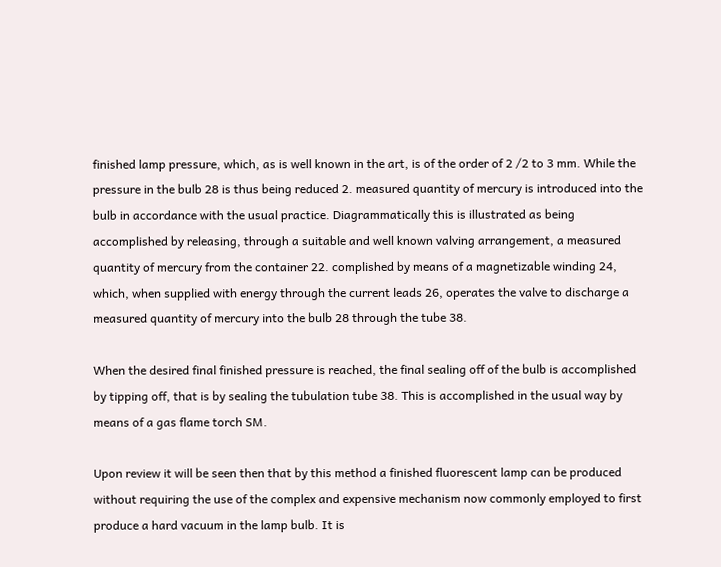finished lamp pressure, which, as is well known in the art, is of the order of 2 /2 to 3 mm. While the pressure in the bulb 28 is thus being reduced 2. measured quantity of mercury is introduced into the bulb in accordance with the usual practice. Diagrammatically this is illustrated as being accomplished by releasing, through a suitable and well known valving arrangement, a measured quantity of mercury from the container 22. complished by means of a magnetizable winding 24, which, when supplied with energy through the current leads 26, operates the valve to discharge a measured quantity of mercury into the bulb 28 through the tube 38.

When the desired final finished pressure is reached, the final sealing off of the bulb is accomplished by tipping off, that is by sealing the tubulation tube 38. This is accomplished in the usual way by means of a gas flame torch SM.

Upon review it will be seen then that by this method a finished fluorescent lamp can be produced without requiring the use of the complex and expensive mechanism now commonly employed to first produce a hard vacuum in the lamp bulb. It is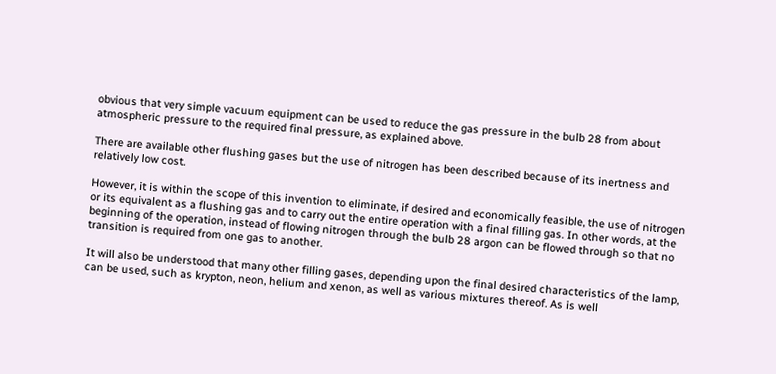obvious that very simple vacuum equipment can be used to reduce the gas pressure in the bulb 28 from about atmospheric pressure to the required final pressure, as explained above.

There are available other flushing gases but the use of nitrogen has been described because of its inertness and relatively low cost.

However, it is within the scope of this invention to eliminate, if desired and economically feasible, the use of nitrogen or its equivalent as a flushing gas and to carry out the entire operation with a final filling gas. In other words, at the beginning of the operation, instead of flowing nitrogen through the bulb 28 argon can be flowed through so that no transition is required from one gas to another.

It will also be understood that many other filling gases, depending upon the final desired characteristics of the lamp, can be used, such as krypton, neon, helium and xenon, as well as various mixtures thereof. As is well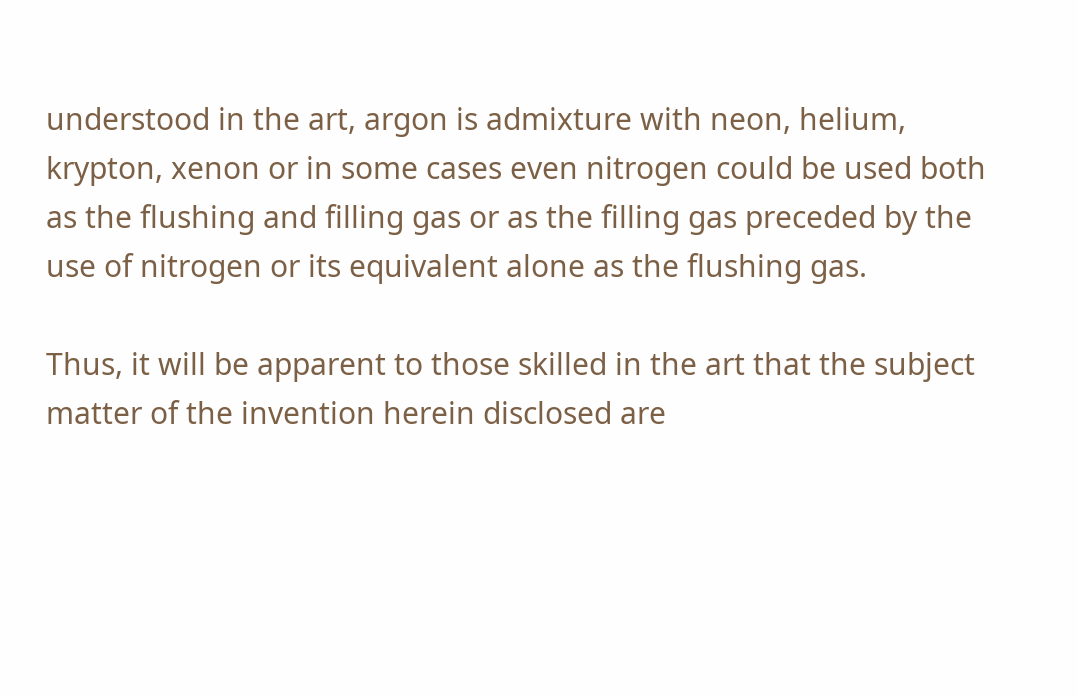understood in the art, argon is admixture with neon, helium, krypton, xenon or in some cases even nitrogen could be used both as the flushing and filling gas or as the filling gas preceded by the use of nitrogen or its equivalent alone as the flushing gas.

Thus, it will be apparent to those skilled in the art that the subject matter of the invention herein disclosed are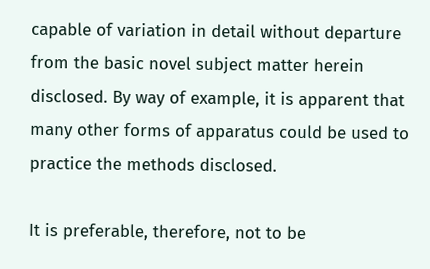capable of variation in detail without departure from the basic novel subject matter herein disclosed. By way of example, it is apparent that many other forms of apparatus could be used to practice the methods disclosed.

It is preferable, therefore, not to be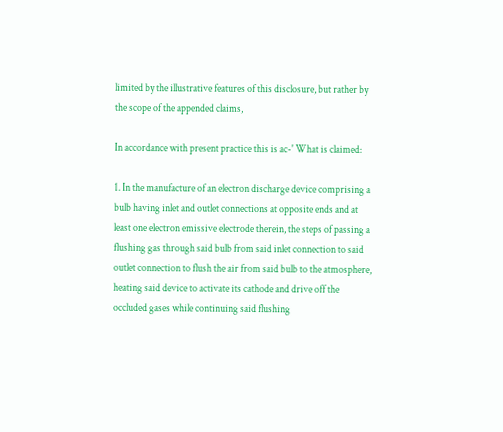limited by the illustrative features of this disclosure, but rather by the scope of the appended claims,

In accordance with present practice this is ac-' What is claimed:

1. In the manufacture of an electron discharge device comprising a bulb having inlet and outlet connections at opposite ends and at least one electron emissive electrode therein, the steps of passing a flushing gas through said bulb from said inlet connection to said outlet connection to flush the air from said bulb to the atmosphere, heating said device to activate its cathode and drive off the occluded gases while continuing said flushing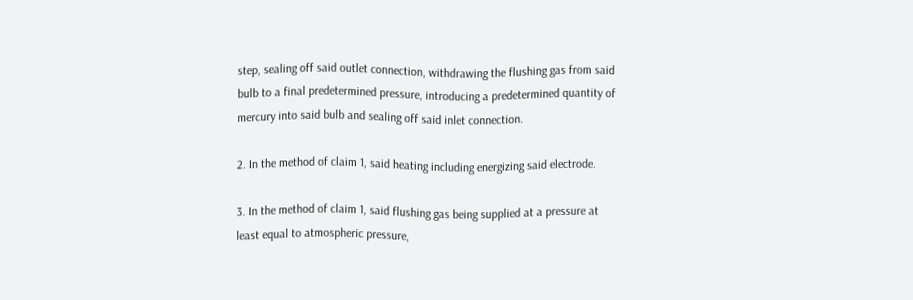step, sealing off said outlet connection, withdrawing the flushing gas from said bulb to a final predetermined pressure, introducing a predetermined quantity of mercury into said bulb and sealing off said inlet connection.

2. In the method of claim 1, said heating including energizing said electrode.

3. In the method of claim 1, said flushing gas being supplied at a pressure at least equal to atmospheric pressure,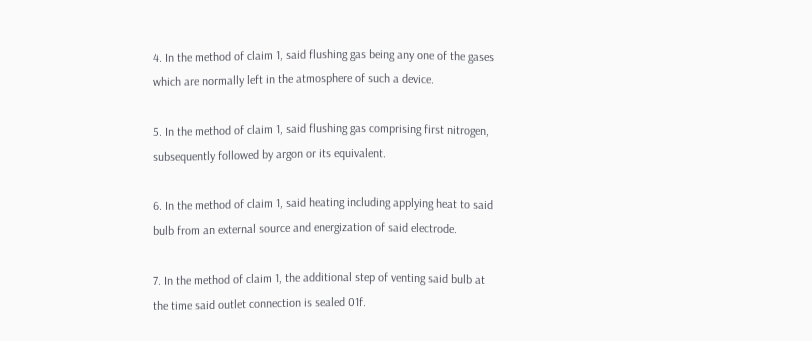4. In the method of claim 1, said flushing gas being any one of the gases which are normally left in the atmosphere of such a device.

5. In the method of claim 1, said flushing gas comprising first nitrogen, subsequently followed by argon or its equivalent.

6. In the method of claim 1, said heating including applying heat to said bulb from an external source and energization of said electrode.

7. In the method of claim 1, the additional step of venting said bulb at the time said outlet connection is sealed 01f.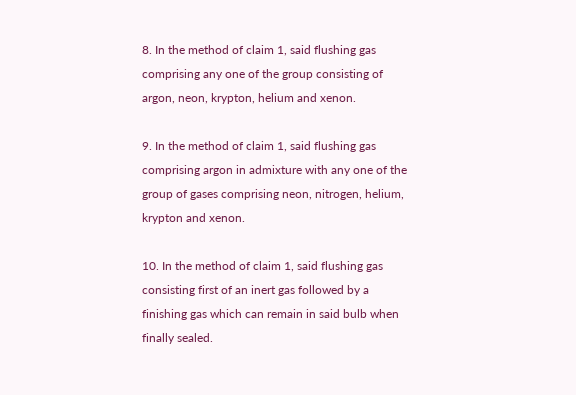8. In the method of claim 1, said flushing gas comprising any one of the group consisting of argon, neon, krypton, helium and xenon.

9. In the method of claim 1, said flushing gas comprising argon in admixture with any one of the group of gases comprising neon, nitrogen, helium, krypton and xenon.

10. In the method of claim 1, said flushing gas consisting first of an inert gas followed by a finishing gas which can remain in said bulb when finally sealed.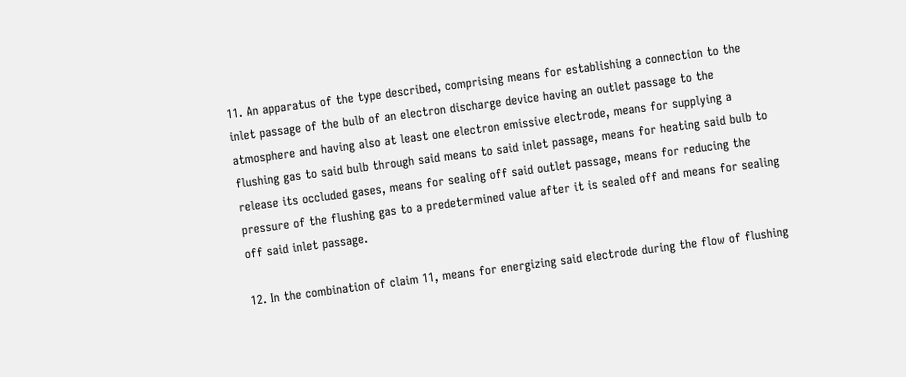11. An apparatus of the type described, comprising means for establishing a connection to the inlet passage of the bulb of an electron discharge device having an outlet passage to the atmosphere and having also at least one electron emissive electrode, means for supplying a flushing gas to said bulb through said means to said inlet passage, means for heating said bulb to release its occluded gases, means for sealing off said outlet passage, means for reducing the pressure of the flushing gas to a predetermined value after it is sealed off and means for sealing off said inlet passage.

12. In the combination of claim 11, means for energizing said electrode during the flow of flushing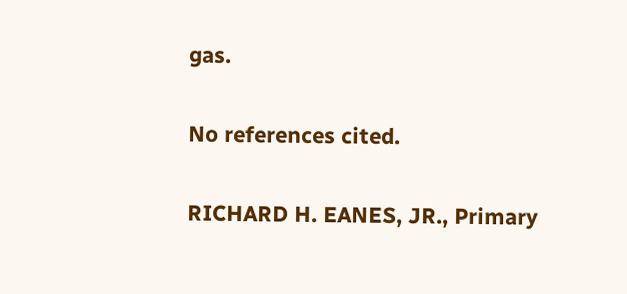gas.

No references cited.

RICHARD H. EANES, JR., Primary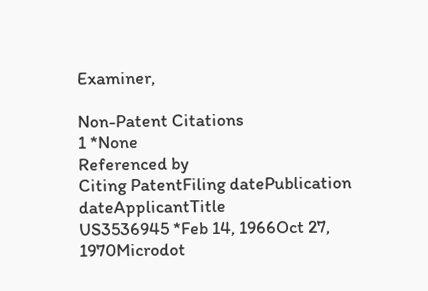Examiner,

Non-Patent Citations
1 *None
Referenced by
Citing PatentFiling datePublication dateApplicantTitle
US3536945 *Feb 14, 1966Oct 27, 1970Microdot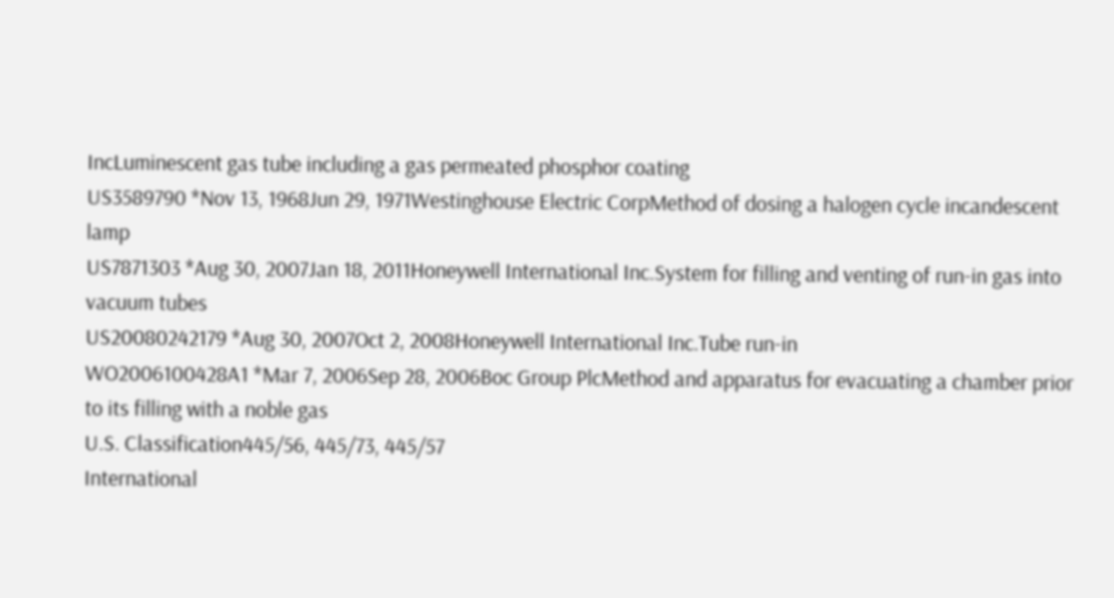IncLuminescent gas tube including a gas permeated phosphor coating
US3589790 *Nov 13, 1968Jun 29, 1971Westinghouse Electric CorpMethod of dosing a halogen cycle incandescent lamp
US7871303 *Aug 30, 2007Jan 18, 2011Honeywell International Inc.System for filling and venting of run-in gas into vacuum tubes
US20080242179 *Aug 30, 2007Oct 2, 2008Honeywell International Inc.Tube run-in
WO2006100428A1 *Mar 7, 2006Sep 28, 2006Boc Group PlcMethod and apparatus for evacuating a chamber prior to its filling with a noble gas
U.S. Classification445/56, 445/73, 445/57
International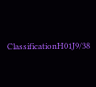ClassificationH01J9/38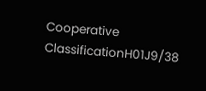Cooperative ClassificationH01J9/38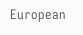European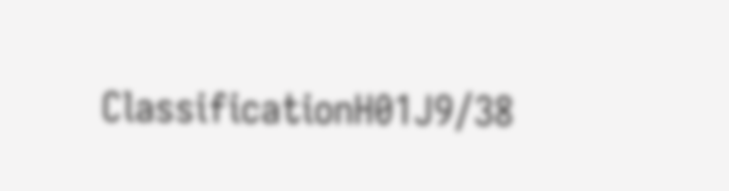ClassificationH01J9/38